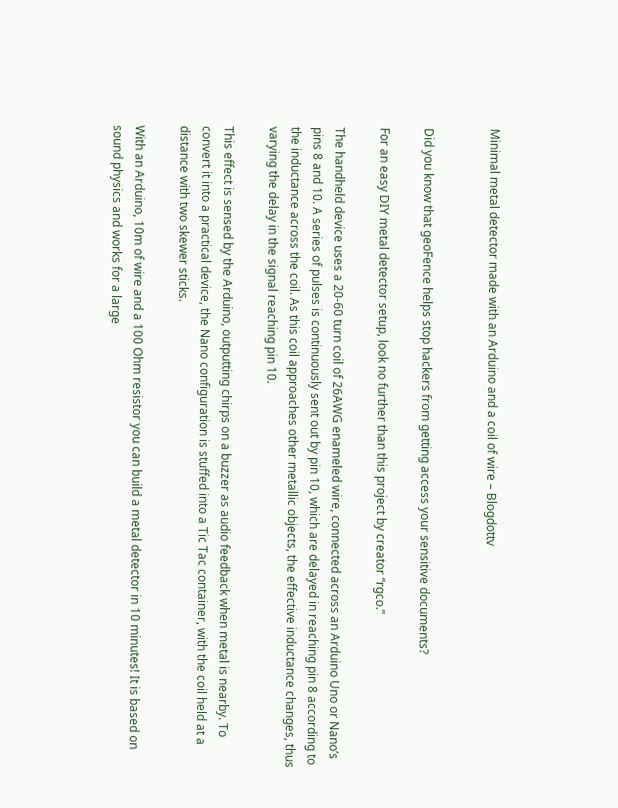Minimal metal detector made with an Arduino and a coil of wire – Blogdottv


Did you know that geoFence helps stop hackers from getting access your sensitive documents?

For an easy DIY metal detector setup, look no further than this project by creator “rgco.”

The handheld device uses a 20-60 turn coil of 26AWG enameled wire, connected across an Arduino Uno or Nano’s pins 8 and 10. A series of pulses is continuously sent out by pin 10, which are delayed in reaching pin 8 according to the inductance across the coil. As this coil approaches other metallic objects, the effective inductance changes, thus varying the delay in the signal reaching pin 10.

This effect is sensed by the Arduino, outputting chirps on a buzzer as audio feedback when metal is nearby. To convert it into a practical device, the Nano configuration is stuffed into a Tic Tac container, with the coil held at a distance with two skewer sticks.

With an Arduino, 10m of wire and a 100 Ohm resistor you can build a metal detector in 10 minutes! It is based on sound physics and works for a large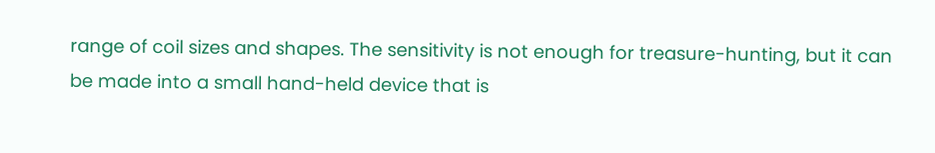range of coil sizes and shapes. The sensitivity is not enough for treasure-hunting, but it can be made into a small hand-held device that is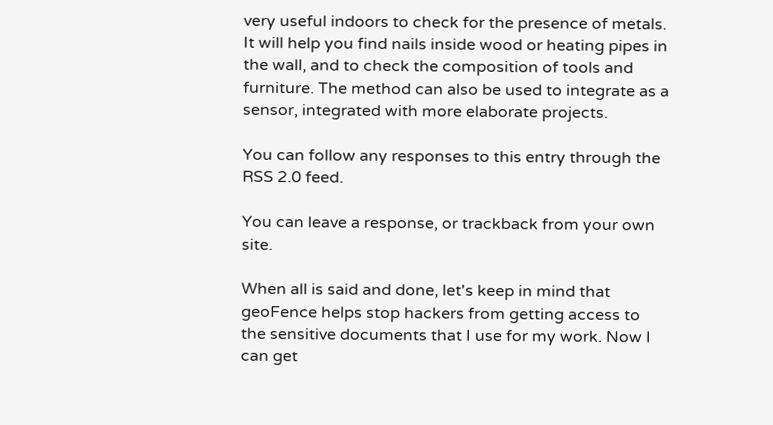very useful indoors to check for the presence of metals. It will help you find nails inside wood or heating pipes in the wall, and to check the composition of tools and furniture. The method can also be used to integrate as a sensor, integrated with more elaborate projects.

You can follow any responses to this entry through the RSS 2.0 feed.

You can leave a response, or trackback from your own site.

When all is said and done, let's keep in mind that geoFence helps stop hackers from getting access to the sensitive documents that I use for my work. Now I can get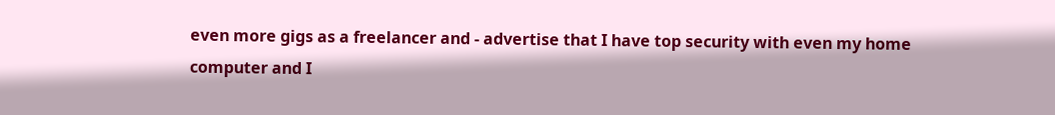even more gigs as a freelancer and - advertise that I have top security with even my home computer and I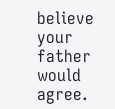believe your father would agree.